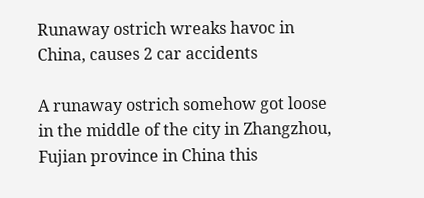Runaway ostrich wreaks havoc in China, causes 2 car accidents

A runaway ostrich somehow got loose in the middle of the city in Zhangzhou, Fujian province in China this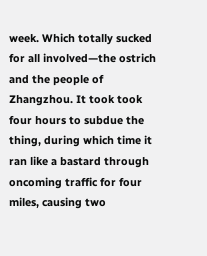week. Which totally sucked for all involved—the ostrich and the people of Zhangzhou. It took took four hours to subdue the thing, during which time it ran like a bastard through oncoming traffic for four miles, causing two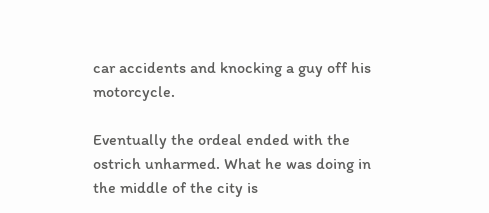car accidents and knocking a guy off his motorcycle.

Eventually the ordeal ended with the ostrich unharmed. What he was doing in the middle of the city is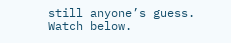still anyone’s guess. Watch below.